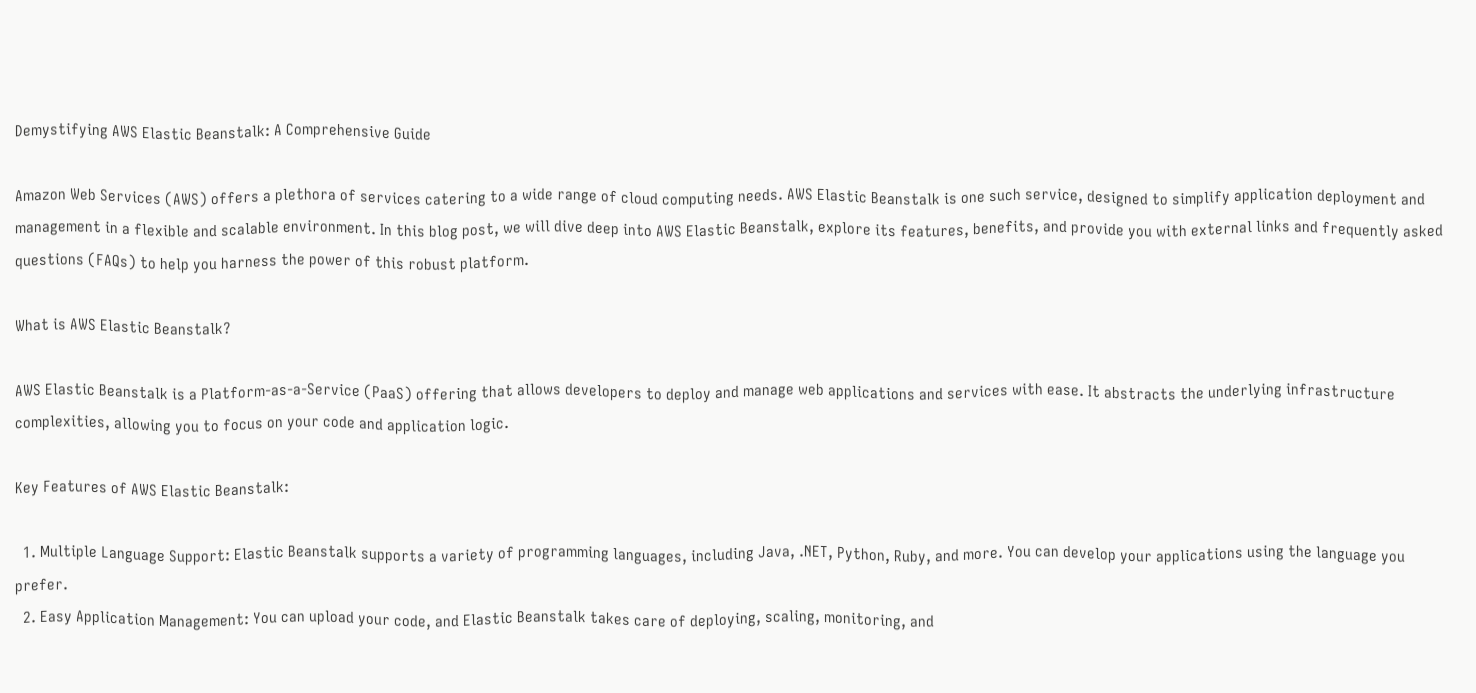Demystifying AWS Elastic Beanstalk: A Comprehensive Guide

Amazon Web Services (AWS) offers a plethora of services catering to a wide range of cloud computing needs. AWS Elastic Beanstalk is one such service, designed to simplify application deployment and management in a flexible and scalable environment. In this blog post, we will dive deep into AWS Elastic Beanstalk, explore its features, benefits, and provide you with external links and frequently asked questions (FAQs) to help you harness the power of this robust platform.

What is AWS Elastic Beanstalk?

AWS Elastic Beanstalk is a Platform-as-a-Service (PaaS) offering that allows developers to deploy and manage web applications and services with ease. It abstracts the underlying infrastructure complexities, allowing you to focus on your code and application logic.

Key Features of AWS Elastic Beanstalk:

  1. Multiple Language Support: Elastic Beanstalk supports a variety of programming languages, including Java, .NET, Python, Ruby, and more. You can develop your applications using the language you prefer.
  2. Easy Application Management: You can upload your code, and Elastic Beanstalk takes care of deploying, scaling, monitoring, and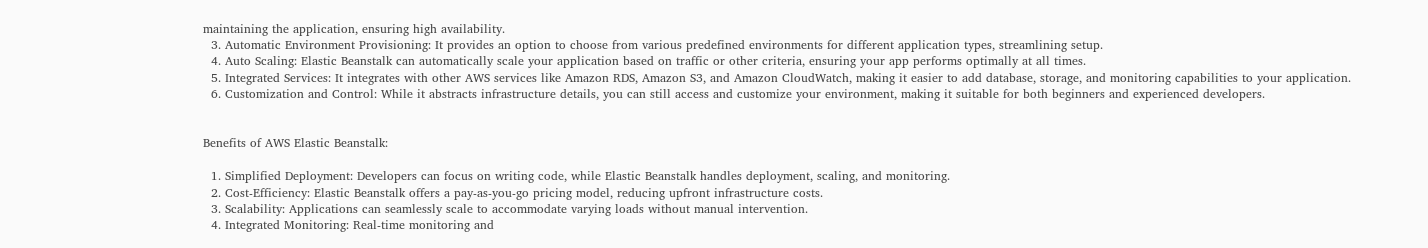maintaining the application, ensuring high availability.
  3. Automatic Environment Provisioning: It provides an option to choose from various predefined environments for different application types, streamlining setup.
  4. Auto Scaling: Elastic Beanstalk can automatically scale your application based on traffic or other criteria, ensuring your app performs optimally at all times.
  5. Integrated Services: It integrates with other AWS services like Amazon RDS, Amazon S3, and Amazon CloudWatch, making it easier to add database, storage, and monitoring capabilities to your application.
  6. Customization and Control: While it abstracts infrastructure details, you can still access and customize your environment, making it suitable for both beginners and experienced developers.


Benefits of AWS Elastic Beanstalk:

  1. Simplified Deployment: Developers can focus on writing code, while Elastic Beanstalk handles deployment, scaling, and monitoring.
  2. Cost-Efficiency: Elastic Beanstalk offers a pay-as-you-go pricing model, reducing upfront infrastructure costs.
  3. Scalability: Applications can seamlessly scale to accommodate varying loads without manual intervention.
  4. Integrated Monitoring: Real-time monitoring and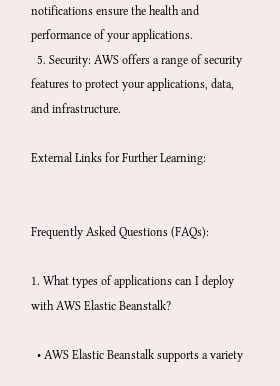notifications ensure the health and performance of your applications.
  5. Security: AWS offers a range of security features to protect your applications, data, and infrastructure.

External Links for Further Learning:


Frequently Asked Questions (FAQs):

1. What types of applications can I deploy with AWS Elastic Beanstalk?

  • AWS Elastic Beanstalk supports a variety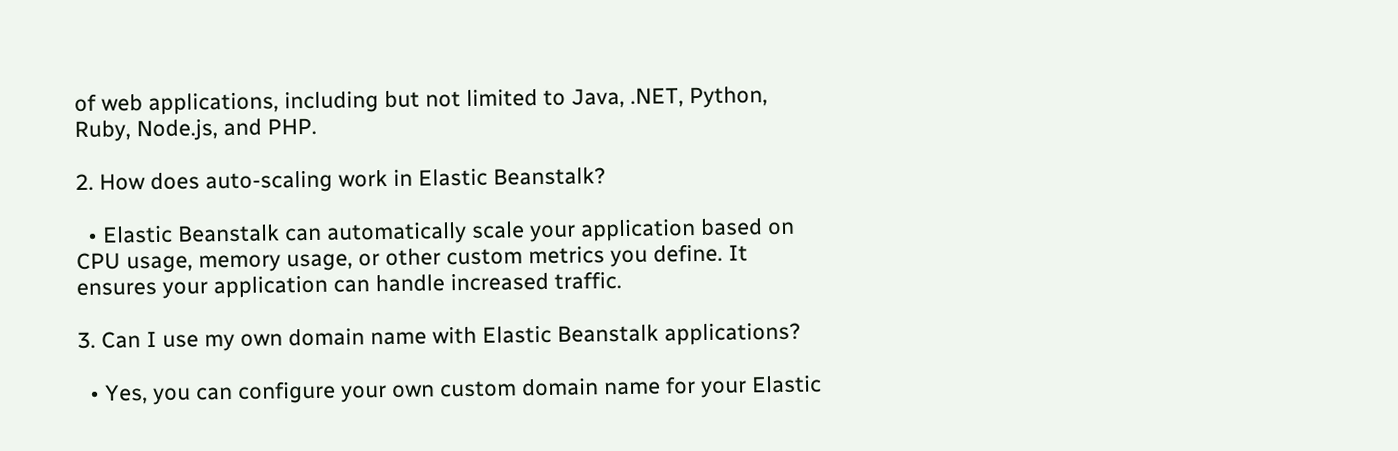of web applications, including but not limited to Java, .NET, Python, Ruby, Node.js, and PHP.

2. How does auto-scaling work in Elastic Beanstalk?

  • Elastic Beanstalk can automatically scale your application based on CPU usage, memory usage, or other custom metrics you define. It ensures your application can handle increased traffic.

3. Can I use my own domain name with Elastic Beanstalk applications?

  • Yes, you can configure your own custom domain name for your Elastic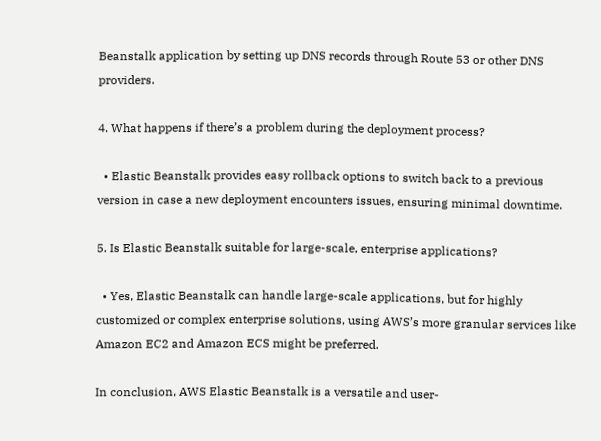Beanstalk application by setting up DNS records through Route 53 or other DNS providers.

4. What happens if there’s a problem during the deployment process?

  • Elastic Beanstalk provides easy rollback options to switch back to a previous version in case a new deployment encounters issues, ensuring minimal downtime.

5. Is Elastic Beanstalk suitable for large-scale, enterprise applications?

  • Yes, Elastic Beanstalk can handle large-scale applications, but for highly customized or complex enterprise solutions, using AWS’s more granular services like Amazon EC2 and Amazon ECS might be preferred.

In conclusion, AWS Elastic Beanstalk is a versatile and user-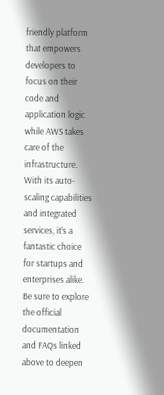friendly platform that empowers developers to focus on their code and application logic while AWS takes care of the infrastructure. With its auto-scaling capabilities and integrated services, it’s a fantastic choice for startups and enterprises alike. Be sure to explore the official documentation and FAQs linked above to deepen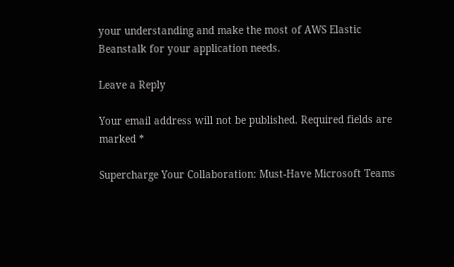your understanding and make the most of AWS Elastic Beanstalk for your application needs.

Leave a Reply

Your email address will not be published. Required fields are marked *

Supercharge Your Collaboration: Must-Have Microsoft Teams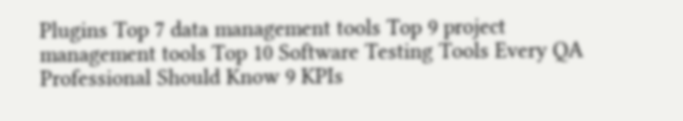Plugins Top 7 data management tools Top 9 project management tools Top 10 Software Testing Tools Every QA Professional Should Know 9 KPIs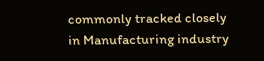commonly tracked closely in Manufacturing industry